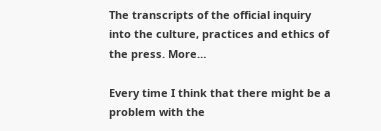The transcripts of the official inquiry into the culture, practices and ethics of the press. More…

Every time I think that there might be a problem with the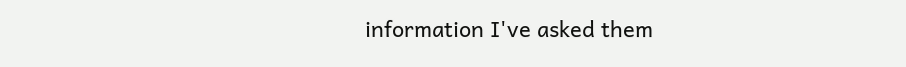information I've asked them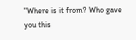"Where is it from? Who gave you this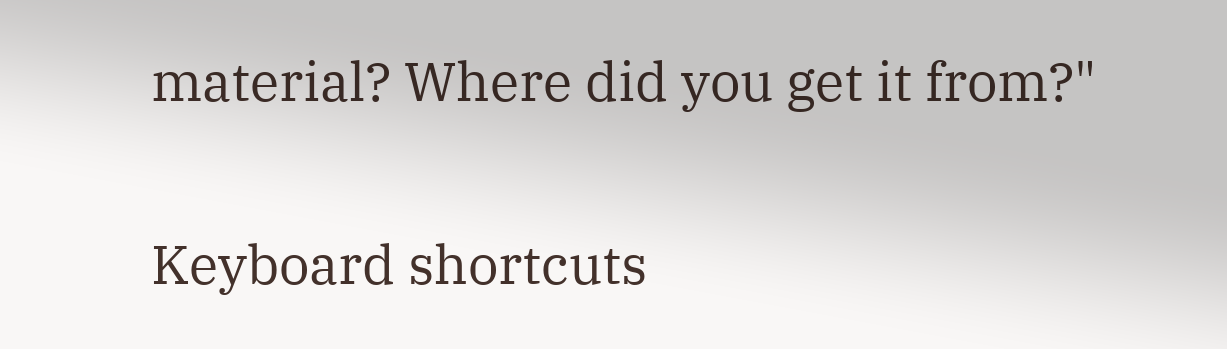material? Where did you get it from?"

Keyboard shortcuts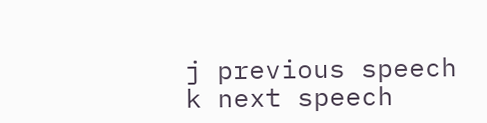j previous speech k next speech